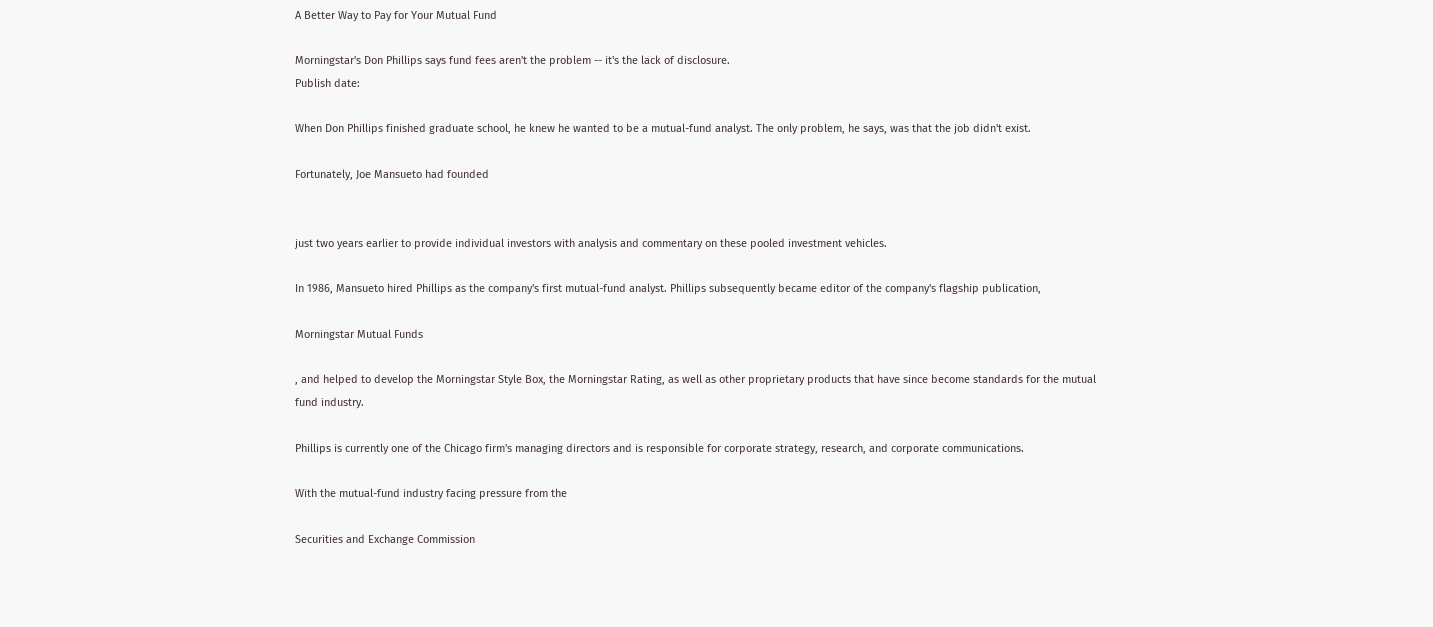A Better Way to Pay for Your Mutual Fund

Morningstar's Don Phillips says fund fees aren't the problem -- it's the lack of disclosure.
Publish date:

When Don Phillips finished graduate school, he knew he wanted to be a mutual-fund analyst. The only problem, he says, was that the job didn't exist.

Fortunately, Joe Mansueto had founded


just two years earlier to provide individual investors with analysis and commentary on these pooled investment vehicles.

In 1986, Mansueto hired Phillips as the company's first mutual-fund analyst. Phillips subsequently became editor of the company's flagship publication,

Morningstar Mutual Funds

, and helped to develop the Morningstar Style Box, the Morningstar Rating, as well as other proprietary products that have since become standards for the mutual fund industry.

Phillips is currently one of the Chicago firm's managing directors and is responsible for corporate strategy, research, and corporate communications.

With the mutual-fund industry facing pressure from the

Securities and Exchange Commission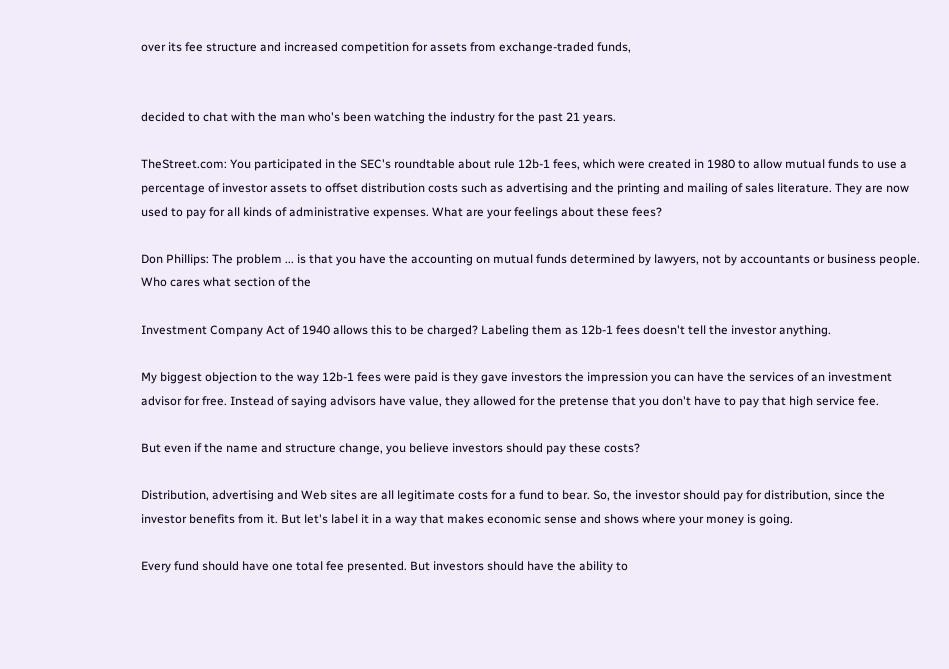over its fee structure and increased competition for assets from exchange-traded funds,


decided to chat with the man who's been watching the industry for the past 21 years.

TheStreet.com: You participated in the SEC's roundtable about rule 12b-1 fees, which were created in 1980 to allow mutual funds to use a percentage of investor assets to offset distribution costs such as advertising and the printing and mailing of sales literature. They are now used to pay for all kinds of administrative expenses. What are your feelings about these fees?

Don Phillips: The problem ... is that you have the accounting on mutual funds determined by lawyers, not by accountants or business people. Who cares what section of the

Investment Company Act of 1940 allows this to be charged? Labeling them as 12b-1 fees doesn't tell the investor anything.

My biggest objection to the way 12b-1 fees were paid is they gave investors the impression you can have the services of an investment advisor for free. Instead of saying advisors have value, they allowed for the pretense that you don't have to pay that high service fee.

But even if the name and structure change, you believe investors should pay these costs?

Distribution, advertising and Web sites are all legitimate costs for a fund to bear. So, the investor should pay for distribution, since the investor benefits from it. But let's label it in a way that makes economic sense and shows where your money is going.

Every fund should have one total fee presented. But investors should have the ability to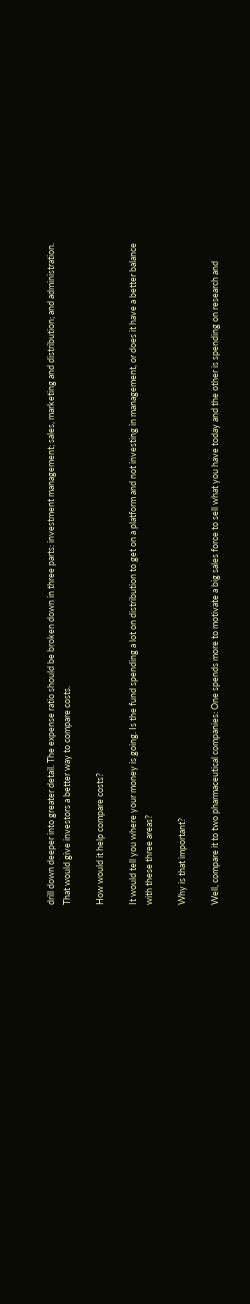drill down deeper into greater detail. The expense ratio should be broken down in three parts: investment management; sales, marketing and distribution; and administration. That would give investors a better way to compare costs.

How would it help compare costs?

It would tell you where your money is going. Is the fund spending a lot on distribution to get on a platform and not investing in management, or does it have a better balance with these three areas?

Why is that important?

Well, compare it to two pharmaceutical companies: One spends more to motivate a big sales force to sell what you have today and the other is spending on research and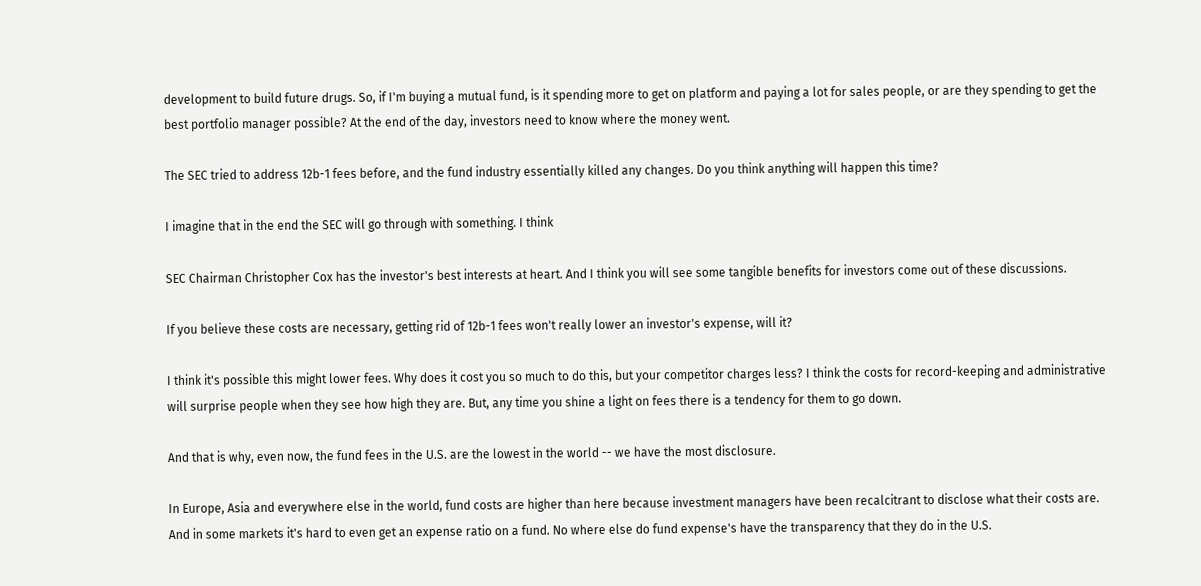development to build future drugs. So, if I'm buying a mutual fund, is it spending more to get on platform and paying a lot for sales people, or are they spending to get the best portfolio manager possible? At the end of the day, investors need to know where the money went.

The SEC tried to address 12b-1 fees before, and the fund industry essentially killed any changes. Do you think anything will happen this time?

I imagine that in the end the SEC will go through with something. I think

SEC Chairman Christopher Cox has the investor's best interests at heart. And I think you will see some tangible benefits for investors come out of these discussions.

If you believe these costs are necessary, getting rid of 12b-1 fees won't really lower an investor's expense, will it?

I think it's possible this might lower fees. Why does it cost you so much to do this, but your competitor charges less? I think the costs for record-keeping and administrative will surprise people when they see how high they are. But, any time you shine a light on fees there is a tendency for them to go down.

And that is why, even now, the fund fees in the U.S. are the lowest in the world -- we have the most disclosure.

In Europe, Asia and everywhere else in the world, fund costs are higher than here because investment managers have been recalcitrant to disclose what their costs are. And in some markets it's hard to even get an expense ratio on a fund. No where else do fund expense's have the transparency that they do in the U.S.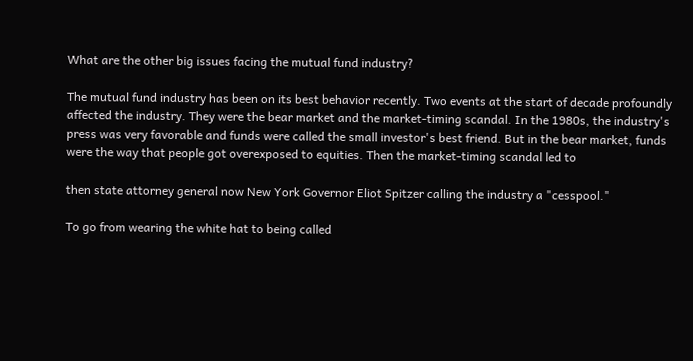What are the other big issues facing the mutual fund industry?

The mutual fund industry has been on its best behavior recently. Two events at the start of decade profoundly affected the industry. They were the bear market and the market-timing scandal. In the 1980s, the industry's press was very favorable and funds were called the small investor's best friend. But in the bear market, funds were the way that people got overexposed to equities. Then the market-timing scandal led to

then state attorney general now New York Governor Eliot Spitzer calling the industry a "cesspool."

To go from wearing the white hat to being called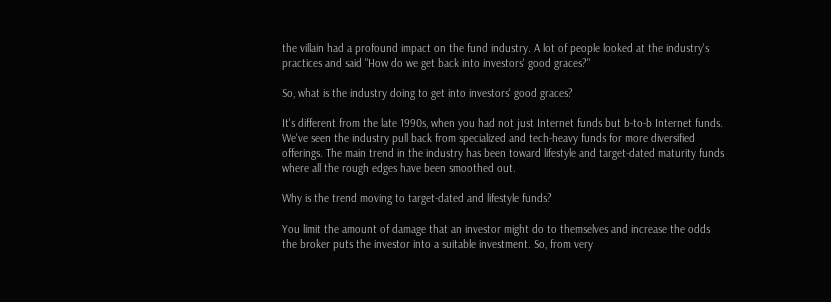the villain had a profound impact on the fund industry. A lot of people looked at the industry's practices and said "How do we get back into investors' good graces?"

So, what is the industry doing to get into investors' good graces?

It's different from the late 1990s, when you had not just Internet funds but b-to-b Internet funds. We've seen the industry pull back from specialized and tech-heavy funds for more diversified offerings. The main trend in the industry has been toward lifestyle and target-dated maturity funds where all the rough edges have been smoothed out.

Why is the trend moving to target-dated and lifestyle funds?

You limit the amount of damage that an investor might do to themselves and increase the odds the broker puts the investor into a suitable investment. So, from very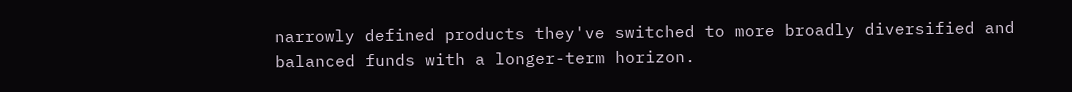narrowly defined products they've switched to more broadly diversified and balanced funds with a longer-term horizon.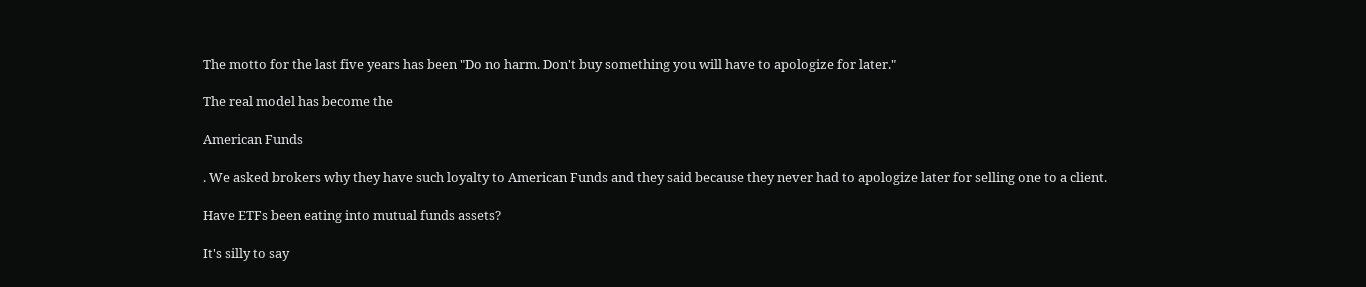The motto for the last five years has been "Do no harm. Don't buy something you will have to apologize for later."

The real model has become the

American Funds

. We asked brokers why they have such loyalty to American Funds and they said because they never had to apologize later for selling one to a client.

Have ETFs been eating into mutual funds assets?

It's silly to say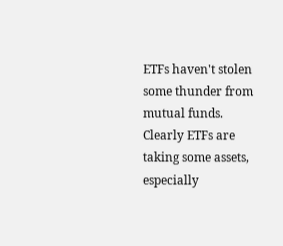ETFs haven't stolen some thunder from mutual funds. Clearly ETFs are taking some assets, especially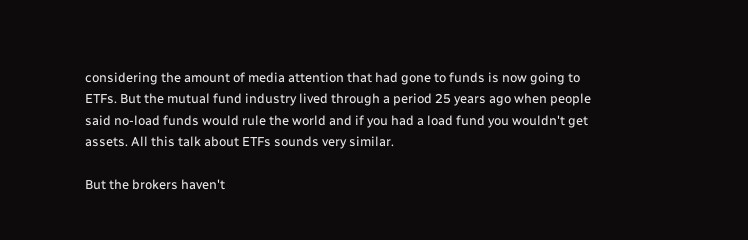considering the amount of media attention that had gone to funds is now going to ETFs. But the mutual fund industry lived through a period 25 years ago when people said no-load funds would rule the world and if you had a load fund you wouldn't get assets. All this talk about ETFs sounds very similar.

But the brokers haven't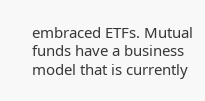embraced ETFs. Mutual funds have a business model that is currently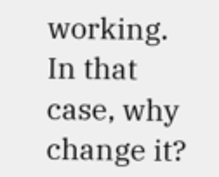working. In that case, why change it?